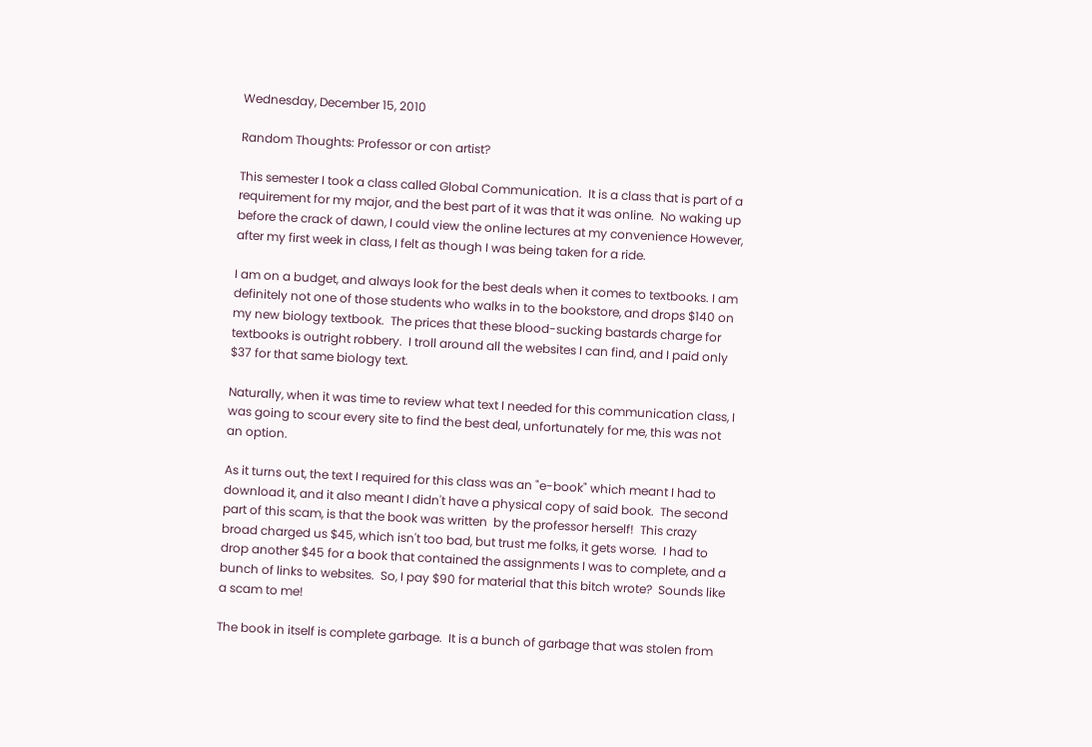Wednesday, December 15, 2010

Random Thoughts: Professor or con artist?

This semester I took a class called Global Communication.  It is a class that is part of a requirement for my major, and the best part of it was that it was online.  No waking up before the crack of dawn, I could view the online lectures at my convenience However, after my first week in class, I felt as though I was being taken for a ride.

I am on a budget, and always look for the best deals when it comes to textbooks. I am definitely not one of those students who walks in to the bookstore, and drops $140 on my new biology textbook.  The prices that these blood-sucking bastards charge for textbooks is outright robbery.  I troll around all the websites I can find, and I paid only $37 for that same biology text.

Naturally, when it was time to review what text I needed for this communication class, I was going to scour every site to find the best deal, unfortunately for me, this was not an option.

As it turns out, the text I required for this class was an "e-book" which meant I had to download it, and it also meant I didn't have a physical copy of said book.  The second part of this scam, is that the book was written  by the professor herself!  This crazy broad charged us $45, which isn't too bad, but trust me folks, it gets worse.  I had to drop another $45 for a book that contained the assignments I was to complete, and a bunch of links to websites.  So, I pay $90 for material that this bitch wrote?  Sounds like a scam to me!

The book in itself is complete garbage.  It is a bunch of garbage that was stolen from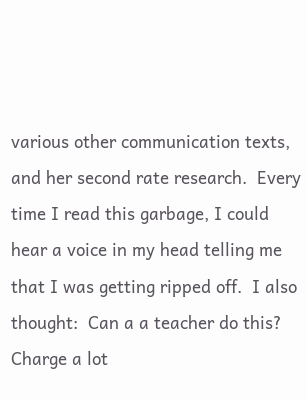various other communication texts, and her second rate research.  Every time I read this garbage, I could hear a voice in my head telling me that I was getting ripped off.  I also thought:  Can a a teacher do this?  Charge a lot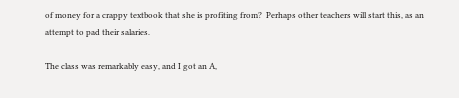of money for a crappy textbook that she is profiting from?  Perhaps other teachers will start this, as an attempt to pad their salaries.

The class was remarkably easy, and I got an A,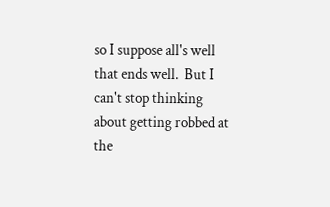so I suppose all's well that ends well.  But I can't stop thinking about getting robbed at the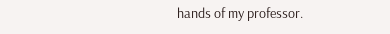hands of my professor.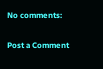No comments:

Post a Comment